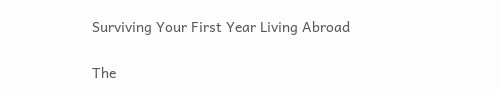Surviving Your First Year Living Abroad

The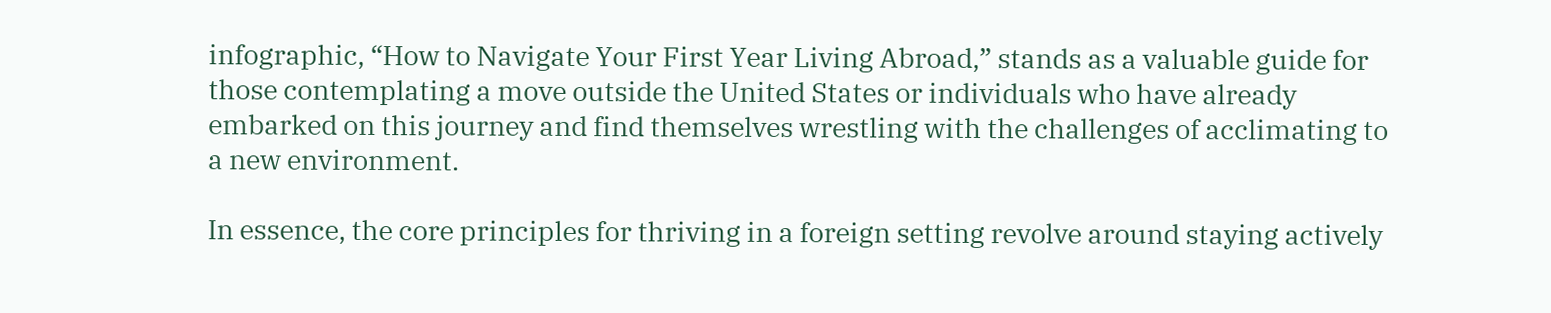infographic, “How to Navigate Your First Year Living Abroad,” stands as a valuable guide for those contemplating a move outside the United States or individuals who have already embarked on this journey and find themselves wrestling with the challenges of acclimating to a new environment.

In essence, the core principles for thriving in a foreign setting revolve around staying actively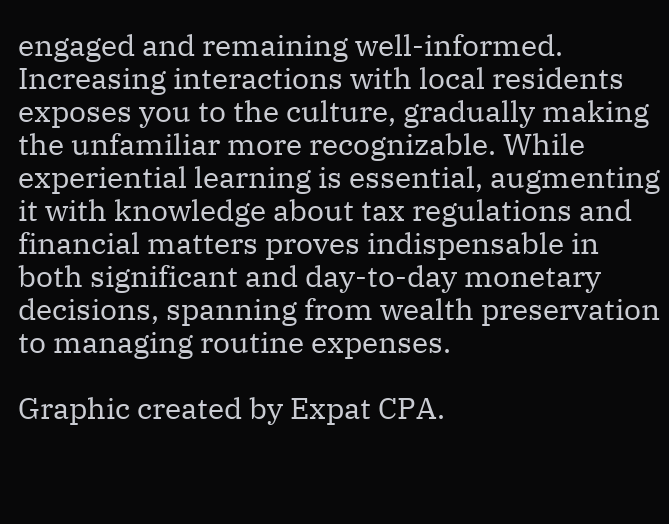engaged and remaining well-informed. Increasing interactions with local residents exposes you to the culture, gradually making the unfamiliar more recognizable. While experiential learning is essential, augmenting it with knowledge about tax regulations and financial matters proves indispensable in both significant and day-to-day monetary decisions, spanning from wealth preservation to managing routine expenses.

Graphic created by Expat CPA.